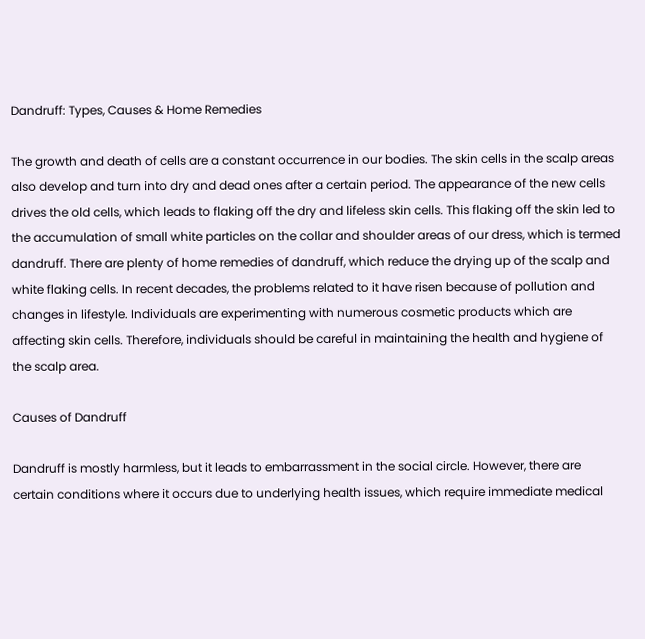Dandruff: Types, Causes & Home Remedies

The growth and death of cells are a constant occurrence in our bodies. The skin cells in the scalp areas also develop and turn into dry and dead ones after a certain period. The appearance of the new cells drives the old cells, which leads to flaking off the dry and lifeless skin cells. This flaking off the skin led to the accumulation of small white particles on the collar and shoulder areas of our dress, which is termed dandruff. There are plenty of home remedies of dandruff, which reduce the drying up of the scalp and white flaking cells. In recent decades, the problems related to it have risen because of pollution and changes in lifestyle. Individuals are experimenting with numerous cosmetic products which are affecting skin cells. Therefore, individuals should be careful in maintaining the health and hygiene of the scalp area.

Causes of Dandruff

Dandruff is mostly harmless, but it leads to embarrassment in the social circle. However, there are certain conditions where it occurs due to underlying health issues, which require immediate medical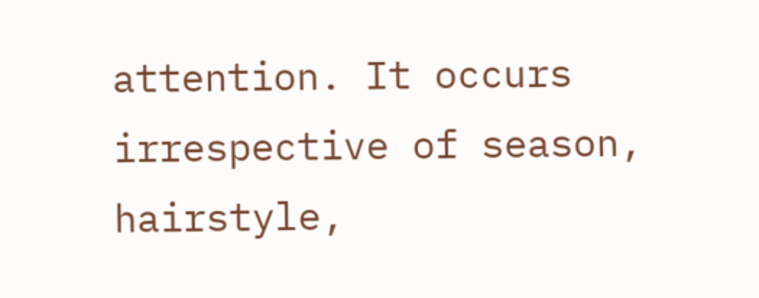attention. It occurs irrespective of season, hairstyle,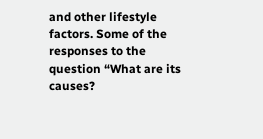and other lifestyle factors. Some of the responses to the question “What are its causes?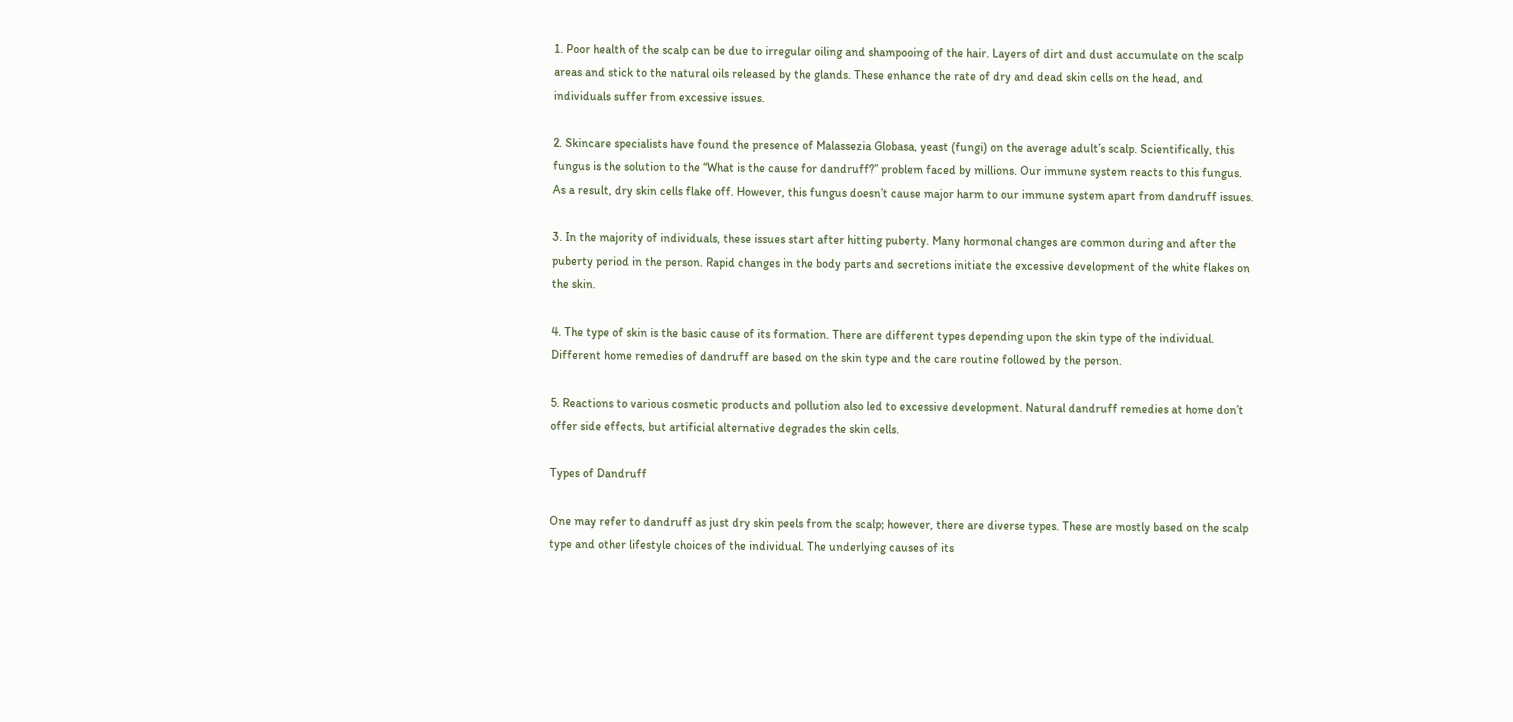1. Poor health of the scalp can be due to irregular oiling and shampooing of the hair. Layers of dirt and dust accumulate on the scalp areas and stick to the natural oils released by the glands. These enhance the rate of dry and dead skin cells on the head, and individuals suffer from excessive issues.

2. Skincare specialists have found the presence of Malassezia Globasa, yeast (fungi) on the average adult’s scalp. Scientifically, this fungus is the solution to the “What is the cause for dandruff?” problem faced by millions. Our immune system reacts to this fungus. As a result, dry skin cells flake off. However, this fungus doesn’t cause major harm to our immune system apart from dandruff issues.

3. In the majority of individuals, these issues start after hitting puberty. Many hormonal changes are common during and after the puberty period in the person. Rapid changes in the body parts and secretions initiate the excessive development of the white flakes on the skin.

4. The type of skin is the basic cause of its formation. There are different types depending upon the skin type of the individual. Different home remedies of dandruff are based on the skin type and the care routine followed by the person.

5. Reactions to various cosmetic products and pollution also led to excessive development. Natural dandruff remedies at home don’t offer side effects, but artificial alternative degrades the skin cells.

Types of Dandruff

One may refer to dandruff as just dry skin peels from the scalp; however, there are diverse types. These are mostly based on the scalp type and other lifestyle choices of the individual. The underlying causes of its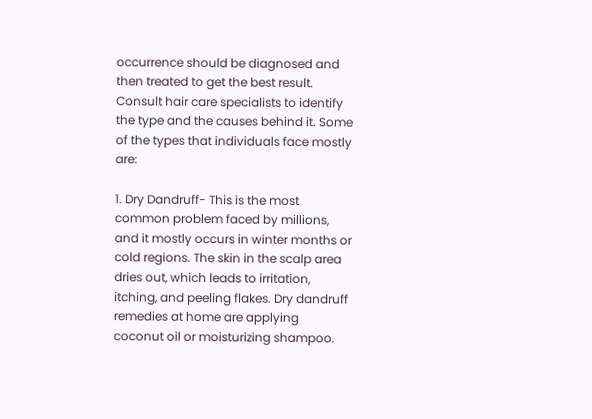occurrence should be diagnosed and then treated to get the best result. Consult hair care specialists to identify the type and the causes behind it. Some of the types that individuals face mostly are:

1. Dry Dandruff- This is the most common problem faced by millions, and it mostly occurs in winter months or cold regions. The skin in the scalp area dries out, which leads to irritation, itching, and peeling flakes. Dry dandruff remedies at home are applying coconut oil or moisturizing shampoo.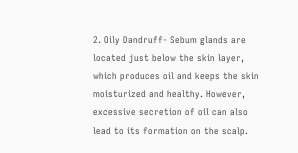2. Oily Dandruff- Sebum glands are located just below the skin layer, which produces oil and keeps the skin moisturized and healthy. However, excessive secretion of oil can also lead to its formation on the scalp.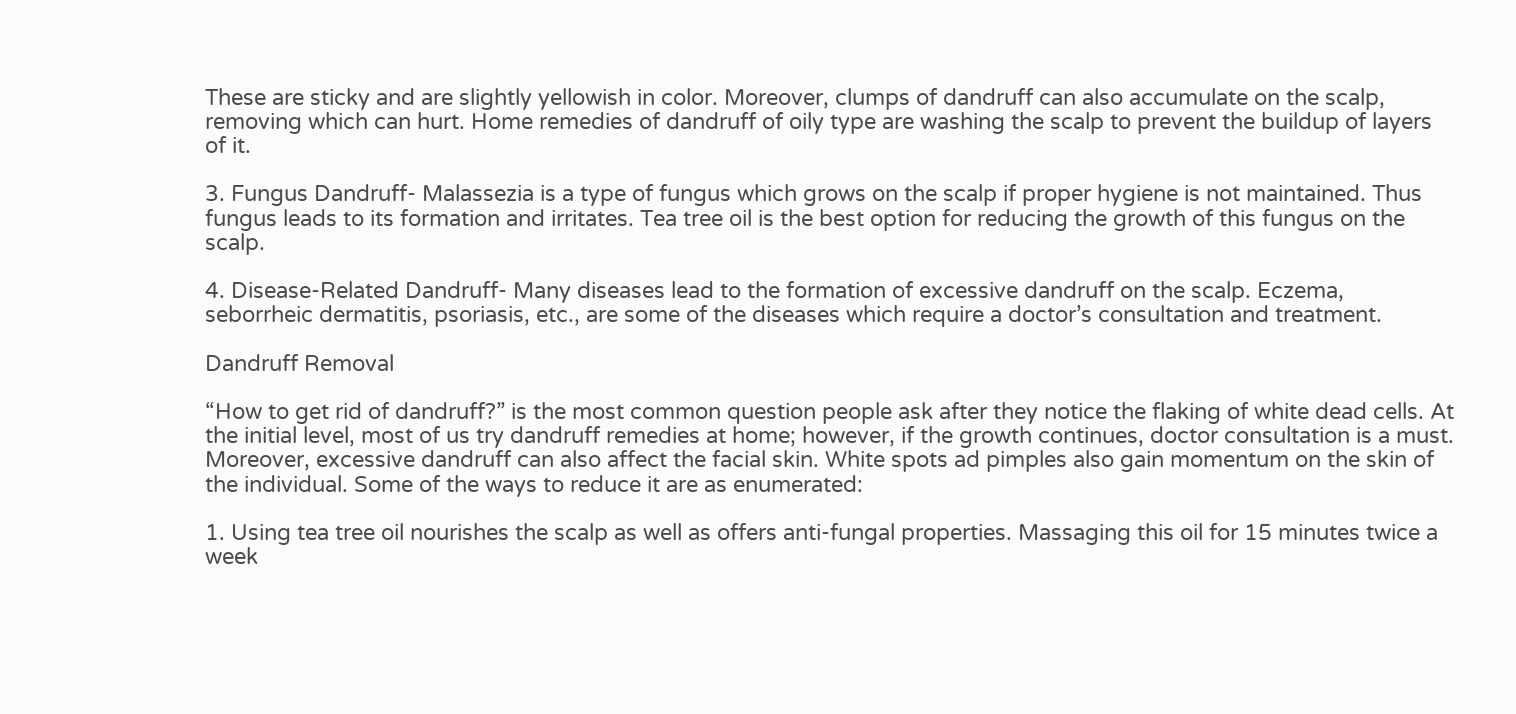These are sticky and are slightly yellowish in color. Moreover, clumps of dandruff can also accumulate on the scalp, removing which can hurt. Home remedies of dandruff of oily type are washing the scalp to prevent the buildup of layers of it.

3. Fungus Dandruff- Malassezia is a type of fungus which grows on the scalp if proper hygiene is not maintained. Thus fungus leads to its formation and irritates. Tea tree oil is the best option for reducing the growth of this fungus on the scalp.

4. Disease-Related Dandruff- Many diseases lead to the formation of excessive dandruff on the scalp. Eczema, seborrheic dermatitis, psoriasis, etc., are some of the diseases which require a doctor’s consultation and treatment.

Dandruff Removal

“How to get rid of dandruff?” is the most common question people ask after they notice the flaking of white dead cells. At the initial level, most of us try dandruff remedies at home; however, if the growth continues, doctor consultation is a must. Moreover, excessive dandruff can also affect the facial skin. White spots ad pimples also gain momentum on the skin of the individual. Some of the ways to reduce it are as enumerated:

1. Using tea tree oil nourishes the scalp as well as offers anti-fungal properties. Massaging this oil for 15 minutes twice a week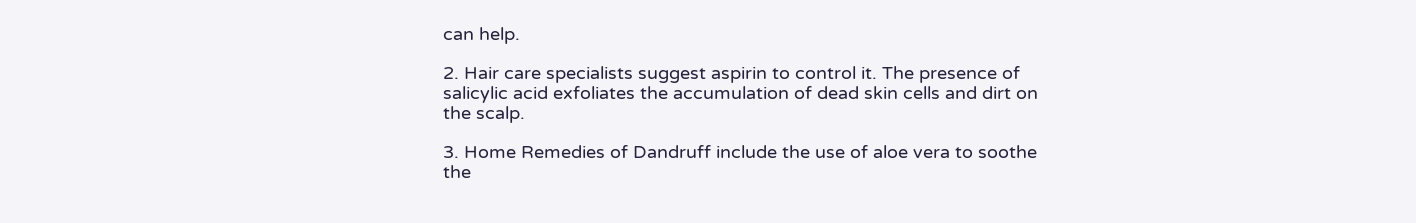can help.

2. Hair care specialists suggest aspirin to control it. The presence of salicylic acid exfoliates the accumulation of dead skin cells and dirt on the scalp.

3. Home Remedies of Dandruff include the use of aloe vera to soothe the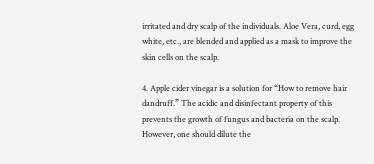irritated and dry scalp of the individuals. Aloe Vera, curd, egg white, etc., are blended and applied as a mask to improve the skin cells on the scalp.

4. Apple cider vinegar is a solution for “How to remove hair dandruff.” The acidic and disinfectant property of this prevents the growth of fungus and bacteria on the scalp. However, one should dilute the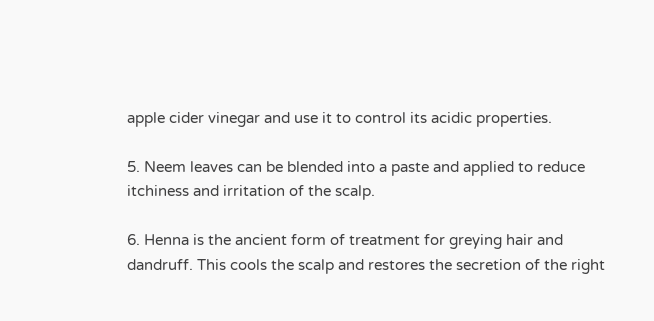apple cider vinegar and use it to control its acidic properties.

5. Neem leaves can be blended into a paste and applied to reduce itchiness and irritation of the scalp.

6. Henna is the ancient form of treatment for greying hair and dandruff. This cools the scalp and restores the secretion of the right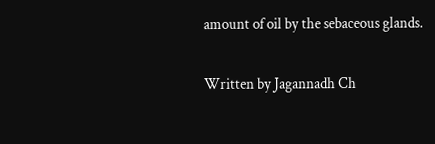amount of oil by the sebaceous glands.

Written by Jagannadh Ch